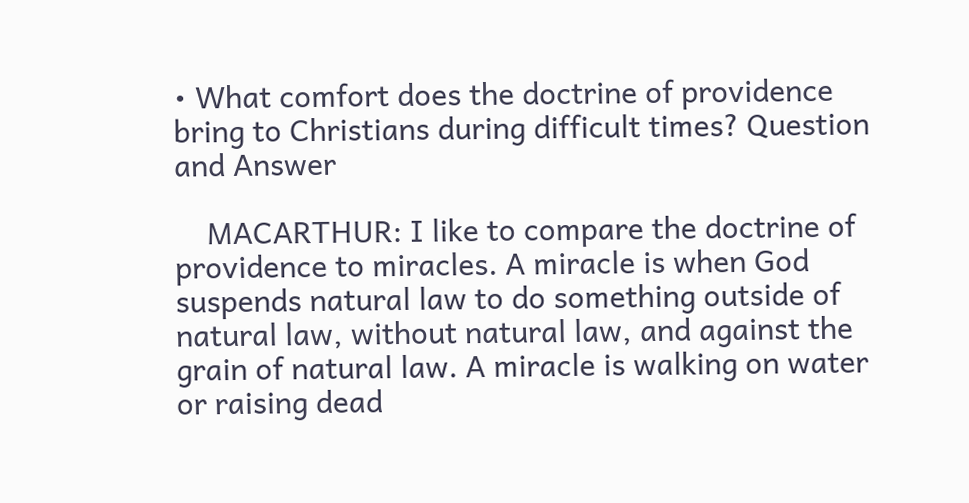• What comfort does the doctrine of providence bring to Christians during difficult times? Question and Answer

    MACARTHUR: I like to compare the doctrine of providence to miracles. A miracle is when God suspends natural law to do something outside of natural law, without natural law, and against the grain of natural law. A miracle is walking on water or raising dead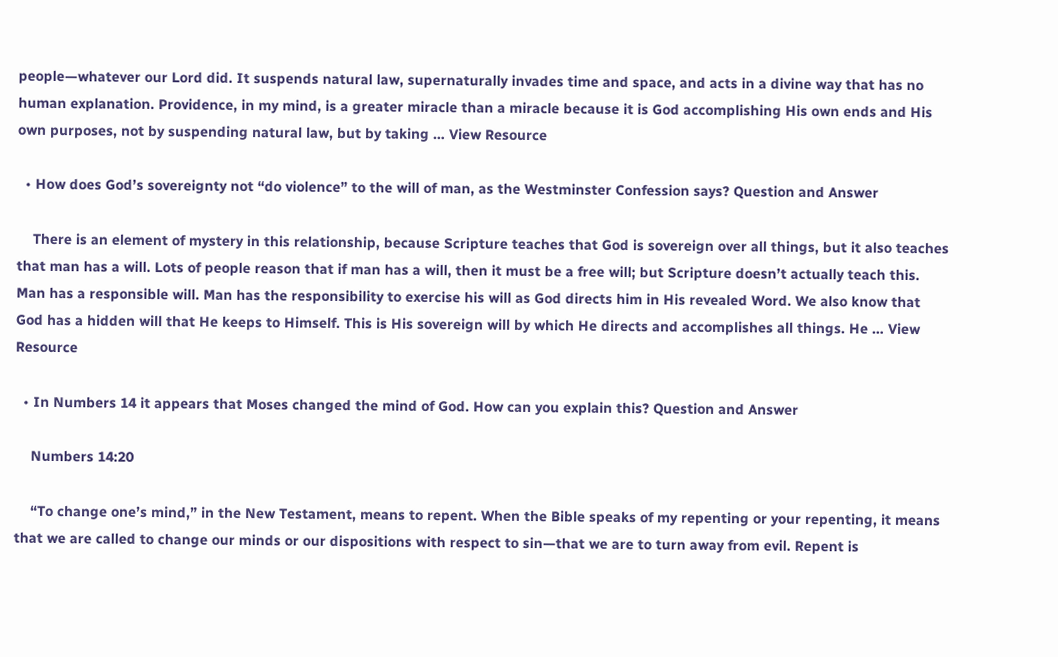people—whatever our Lord did. It suspends natural law, supernaturally invades time and space, and acts in a divine way that has no human explanation. Providence, in my mind, is a greater miracle than a miracle because it is God accomplishing His own ends and His own purposes, not by suspending natural law, but by taking … View Resource

  • How does God’s sovereignty not “do violence” to the will of man, as the Westminster Confession says? Question and Answer

    There is an element of mystery in this relationship, because Scripture teaches that God is sovereign over all things, but it also teaches that man has a will. Lots of people reason that if man has a will, then it must be a free will; but Scripture doesn’t actually teach this. Man has a responsible will. Man has the responsibility to exercise his will as God directs him in His revealed Word. We also know that God has a hidden will that He keeps to Himself. This is His sovereign will by which He directs and accomplishes all things. He … View Resource

  • In Numbers 14 it appears that Moses changed the mind of God. How can you explain this? Question and Answer

    Numbers 14:20

    “To change one’s mind,” in the New Testament, means to repent. When the Bible speaks of my repenting or your repenting, it means that we are called to change our minds or our dispositions with respect to sin—that we are to turn away from evil. Repent is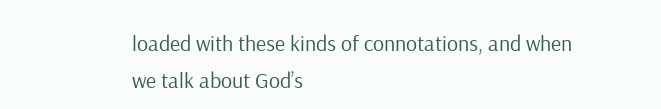loaded with these kinds of connotations, and when we talk about God’s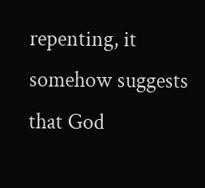repenting, it somehow suggests that God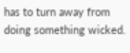has to turn away from doing something wicked.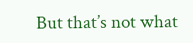But that’s not what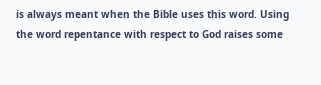is always meant when the Bible uses this word. Using the word repentance with respect to God raises some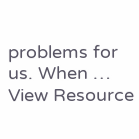problems for us. When … View Resource